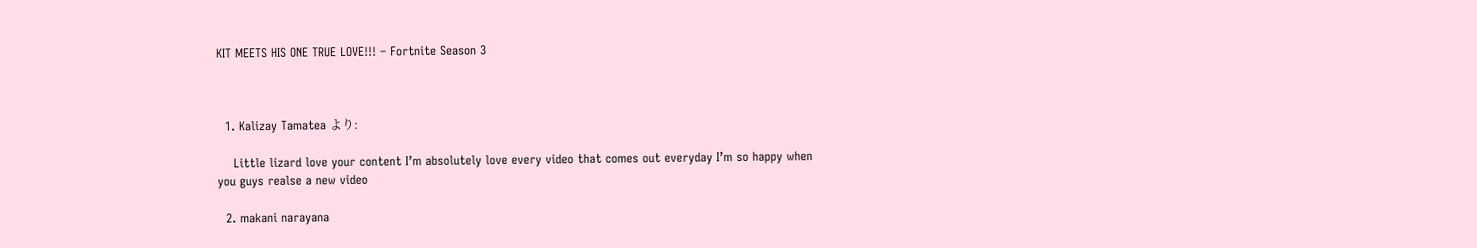KIT MEETS HIS ONE TRUE LOVE!!! – Fortnite Season 3



  1. Kalizay Tamatea より:

    Little lizard love your content I’m absolutely love every video that comes out everyday I’m so happy when you guys realse a new video

  2. makani narayana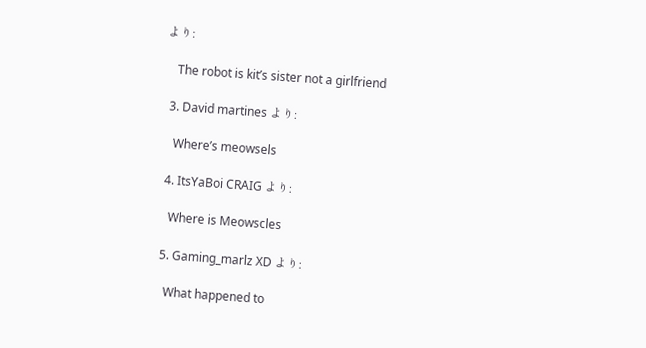より:

    The robot is kit’s sister not a girlfriend

  3. David martines より:

    Where’s meowsels

  4. ItsYaBoi CRAIG より:

    Where is Meowscles

  5. Gaming_marlz XD より:

    What happened to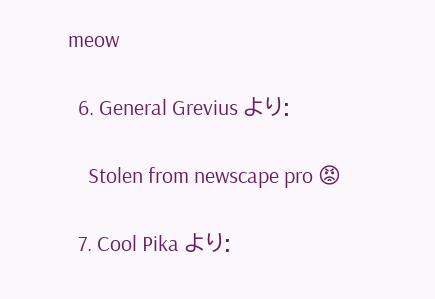meow

  6. General Grevius より:

    Stolen from newscape pro 😡

  7. Cool Pika より: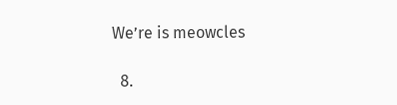We’re is meowcles

  8.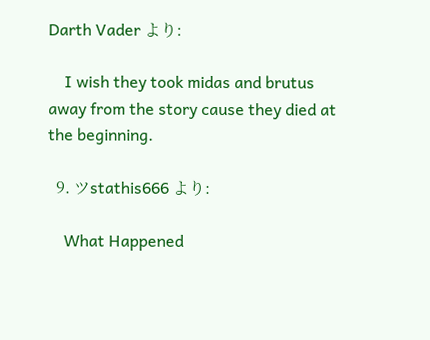Darth Vader より:

    I wish they took midas and brutus away from the story cause they died at the beginning.

  9. ツstathis666 より:

    What Happened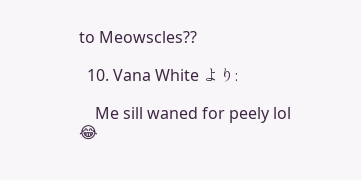to Meowscles??

  10. Vana White より:

    Me sill waned for peely lol 😂